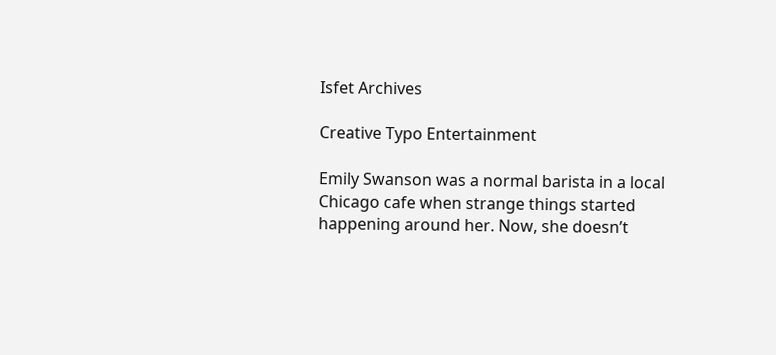Isfet Archives

Creative Typo Entertainment

Emily Swanson was a normal barista in a local Chicago cafe when strange things started happening around her. Now, she doesn’t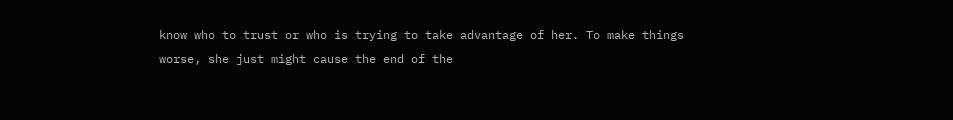know who to trust or who is trying to take advantage of her. To make things worse, she just might cause the end of the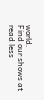world.
Find our shows at read less